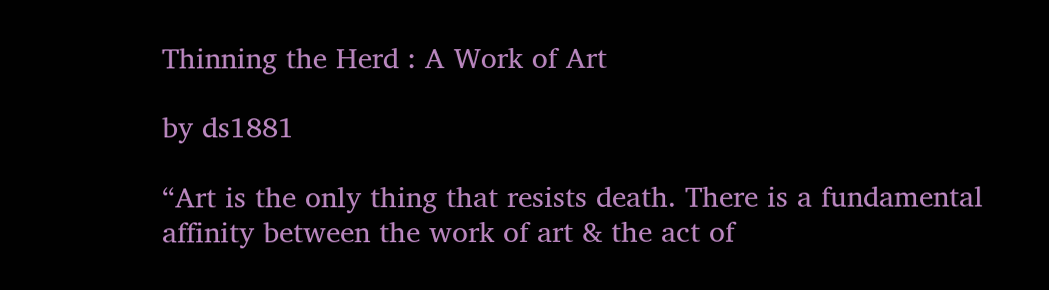Thinning the Herd : A Work of Art

by ds1881

“Art is the only thing that resists death. There is a fundamental affinity between the work of art & the act of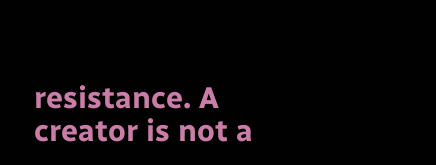resistance. A creator is not a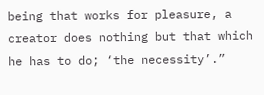being that works for pleasure, a creator does nothing but that which he has to do; ‘the necessity’.”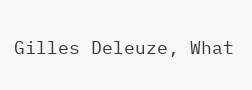Gilles Deleuze, What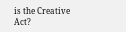is the Creative Act?